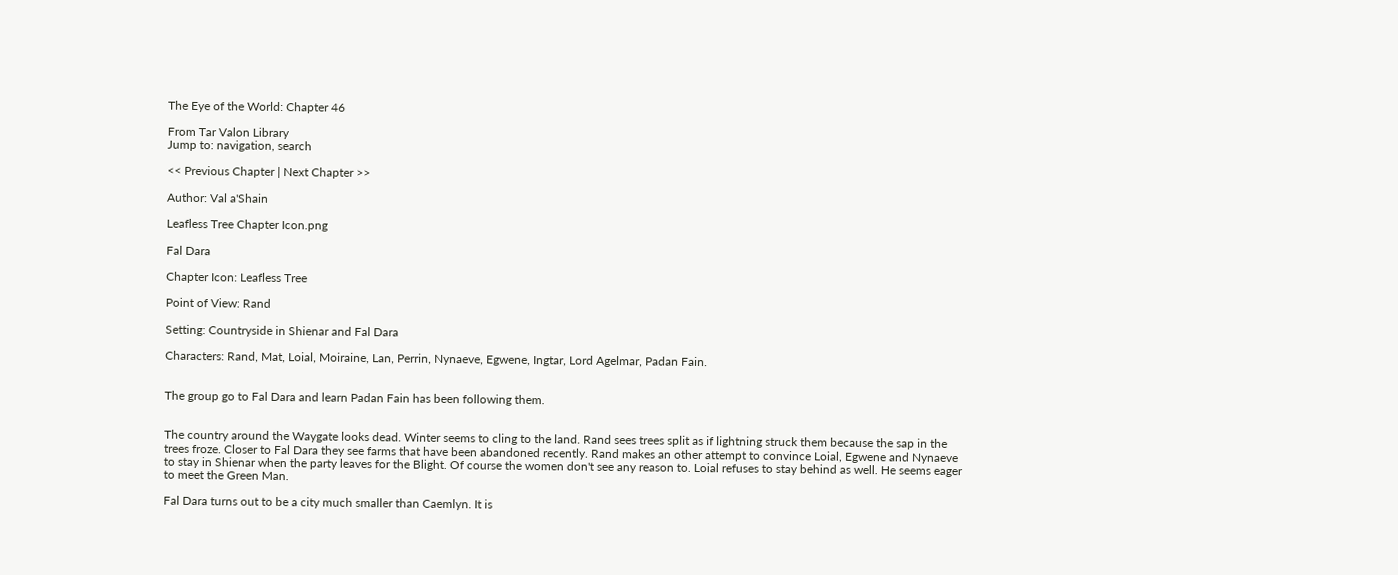The Eye of the World: Chapter 46

From Tar Valon Library
Jump to: navigation, search

<< Previous Chapter | Next Chapter >>

Author: Val a'Shain

Leafless Tree Chapter Icon.png

Fal Dara

Chapter Icon: Leafless Tree

Point of View: Rand

Setting: Countryside in Shienar and Fal Dara

Characters: Rand, Mat, Loial, Moiraine, Lan, Perrin, Nynaeve, Egwene, Ingtar, Lord Agelmar, Padan Fain.


The group go to Fal Dara and learn Padan Fain has been following them.


The country around the Waygate looks dead. Winter seems to cling to the land. Rand sees trees split as if lightning struck them because the sap in the trees froze. Closer to Fal Dara they see farms that have been abandoned recently. Rand makes an other attempt to convince Loial, Egwene and Nynaeve to stay in Shienar when the party leaves for the Blight. Of course the women don't see any reason to. Loial refuses to stay behind as well. He seems eager to meet the Green Man.

Fal Dara turns out to be a city much smaller than Caemlyn. It is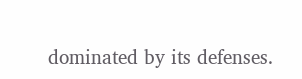dominated by its defenses.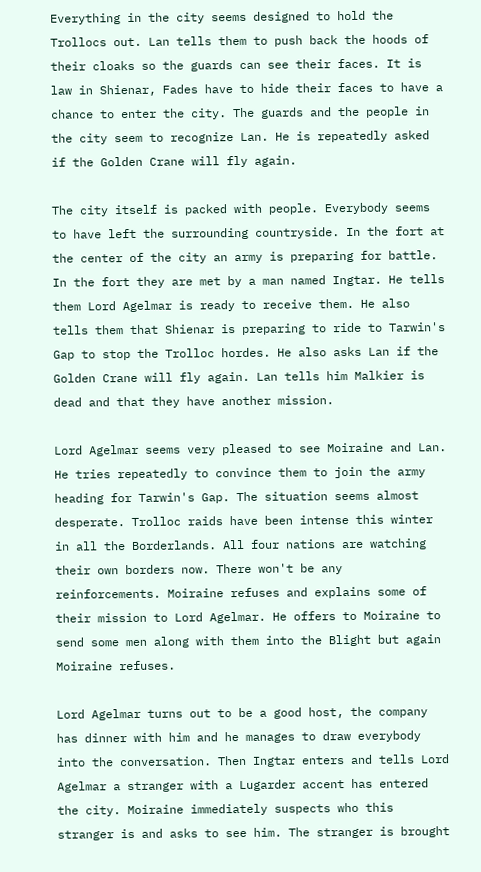Everything in the city seems designed to hold the Trollocs out. Lan tells them to push back the hoods of their cloaks so the guards can see their faces. It is law in Shienar, Fades have to hide their faces to have a chance to enter the city. The guards and the people in the city seem to recognize Lan. He is repeatedly asked if the Golden Crane will fly again.

The city itself is packed with people. Everybody seems to have left the surrounding countryside. In the fort at the center of the city an army is preparing for battle. In the fort they are met by a man named Ingtar. He tells them Lord Agelmar is ready to receive them. He also tells them that Shienar is preparing to ride to Tarwin's Gap to stop the Trolloc hordes. He also asks Lan if the Golden Crane will fly again. Lan tells him Malkier is dead and that they have another mission.

Lord Agelmar seems very pleased to see Moiraine and Lan. He tries repeatedly to convince them to join the army heading for Tarwin's Gap. The situation seems almost desperate. Trolloc raids have been intense this winter in all the Borderlands. All four nations are watching their own borders now. There won't be any reinforcements. Moiraine refuses and explains some of their mission to Lord Agelmar. He offers to Moiraine to send some men along with them into the Blight but again Moiraine refuses.

Lord Agelmar turns out to be a good host, the company has dinner with him and he manages to draw everybody into the conversation. Then Ingtar enters and tells Lord Agelmar a stranger with a Lugarder accent has entered the city. Moiraine immediately suspects who this stranger is and asks to see him. The stranger is brought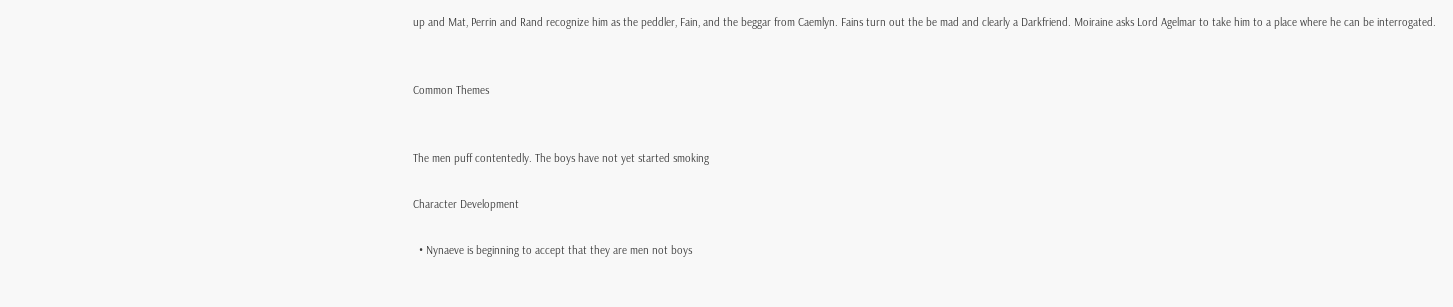up and Mat, Perrin and Rand recognize him as the peddler, Fain, and the beggar from Caemlyn. Fains turn out the be mad and clearly a Darkfriend. Moiraine asks Lord Agelmar to take him to a place where he can be interrogated.


Common Themes


The men puff contentedly. The boys have not yet started smoking

Character Development

  • Nynaeve is beginning to accept that they are men not boys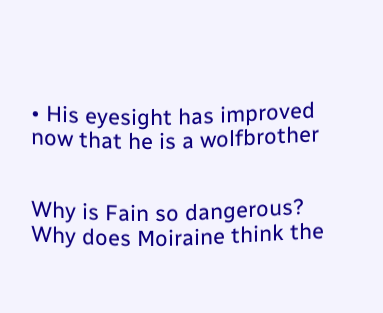• His eyesight has improved now that he is a wolfbrother


Why is Fain so dangerous?
Why does Moiraine think the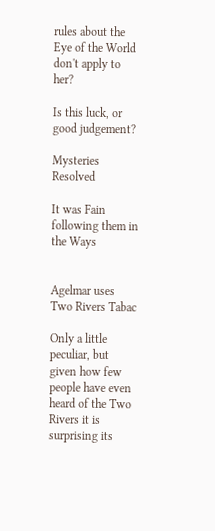rules about the Eye of the World don't apply to her?

Is this luck, or good judgement?

Mysteries Resolved

It was Fain following them in the Ways


Agelmar uses Two Rivers Tabac

Only a little peculiar, but given how few people have even heard of the Two Rivers it is surprising its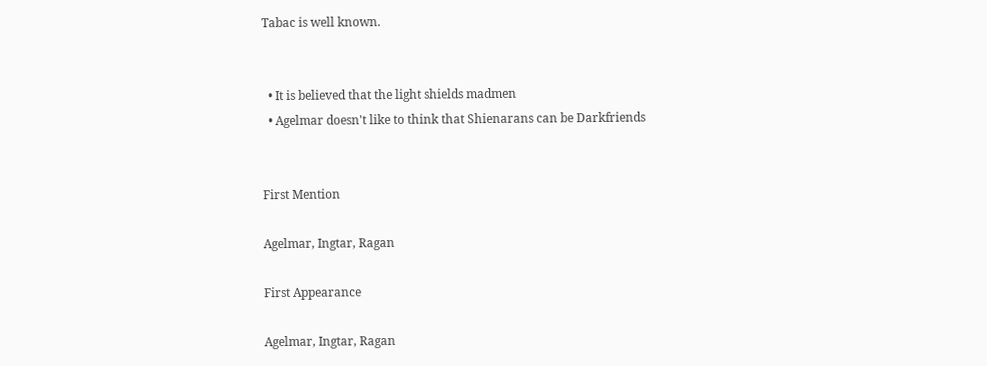Tabac is well known.


  • It is believed that the light shields madmen
  • Agelmar doesn't like to think that Shienarans can be Darkfriends


First Mention

Agelmar, Ingtar, Ragan

First Appearance

Agelmar, Ingtar, Ragan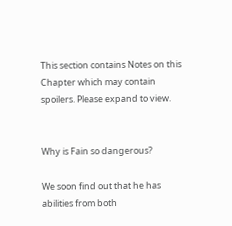This section contains Notes on this Chapter which may contain spoilers. Please expand to view.


Why is Fain so dangerous?

We soon find out that he has abilities from both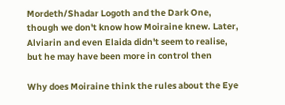Mordeth/Shadar Logoth and the Dark One, though we don't know how Moiraine knew. Later, Alviarin and even Elaida didn't seem to realise, but he may have been more in control then

Why does Moiraine think the rules about the Eye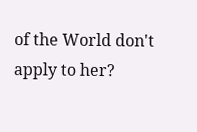of the World don't apply to her?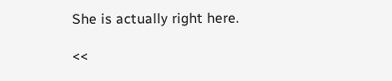She is actually right here.

<<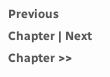Previous Chapter | Next Chapter >>